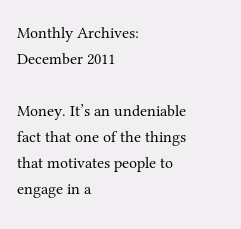Monthly Archives: December 2011

Money. It’s an undeniable fact that one of the things that motivates people to engage in a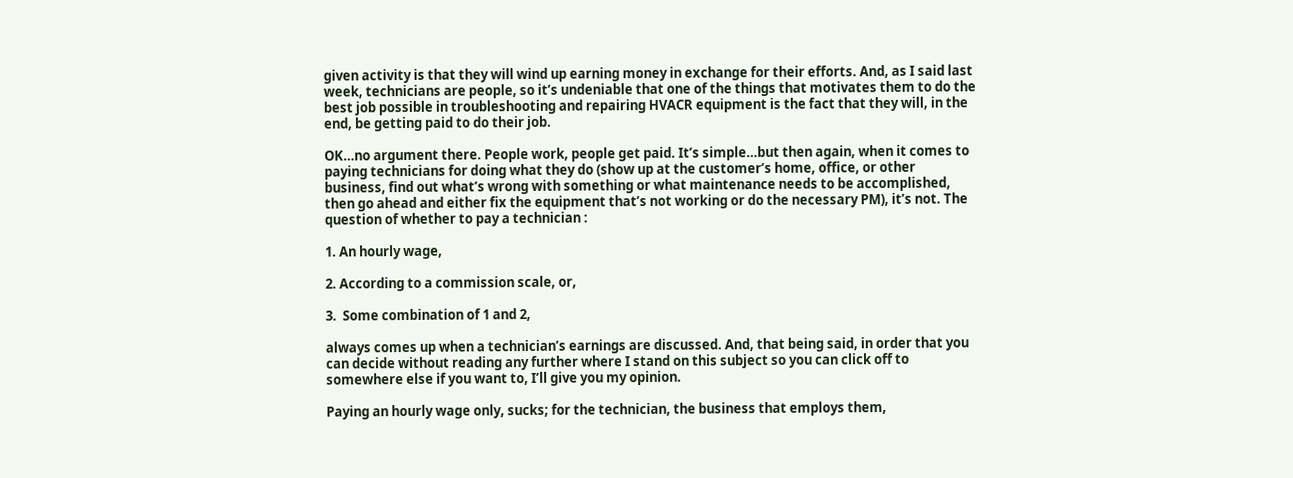given activity is that they will wind up earning money in exchange for their efforts. And, as I said last week, technicians are people, so it’s undeniable that one of the things that motivates them to do the best job possible in troubleshooting and repairing HVACR equipment is the fact that they will, in the end, be getting paid to do their job.

OK…no argument there. People work, people get paid. It’s simple…but then again, when it comes to paying technicians for doing what they do (show up at the customer’s home, office, or other business, find out what’s wrong with something or what maintenance needs to be accomplished, then go ahead and either fix the equipment that’s not working or do the necessary PM), it’s not. The question of whether to pay a technician :

1. An hourly wage,

2. According to a commission scale, or,

3.  Some combination of 1 and 2,

always comes up when a technician’s earnings are discussed. And, that being said, in order that you can decide without reading any further where I stand on this subject so you can click off to somewhere else if you want to, I’ll give you my opinion.

Paying an hourly wage only, sucks; for the technician, the business that employs them,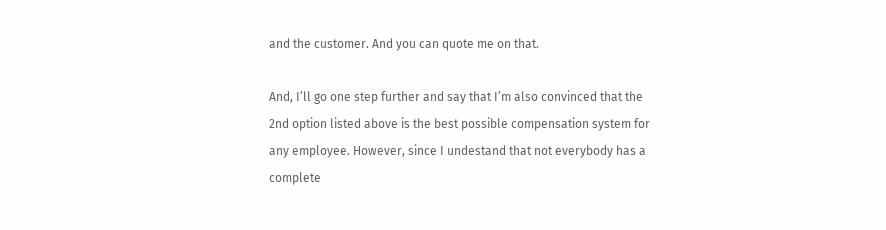and the customer. And you can quote me on that.

And, I’ll go one step further and say that I’m also convinced that the 2nd option listed above is the best possible compensation system for any employee. However, since I undestand that not everybody has a complete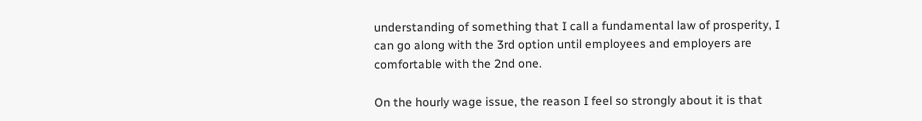understanding of something that I call a fundamental law of prosperity, I can go along with the 3rd option until employees and employers are comfortable with the 2nd one.

On the hourly wage issue, the reason I feel so strongly about it is that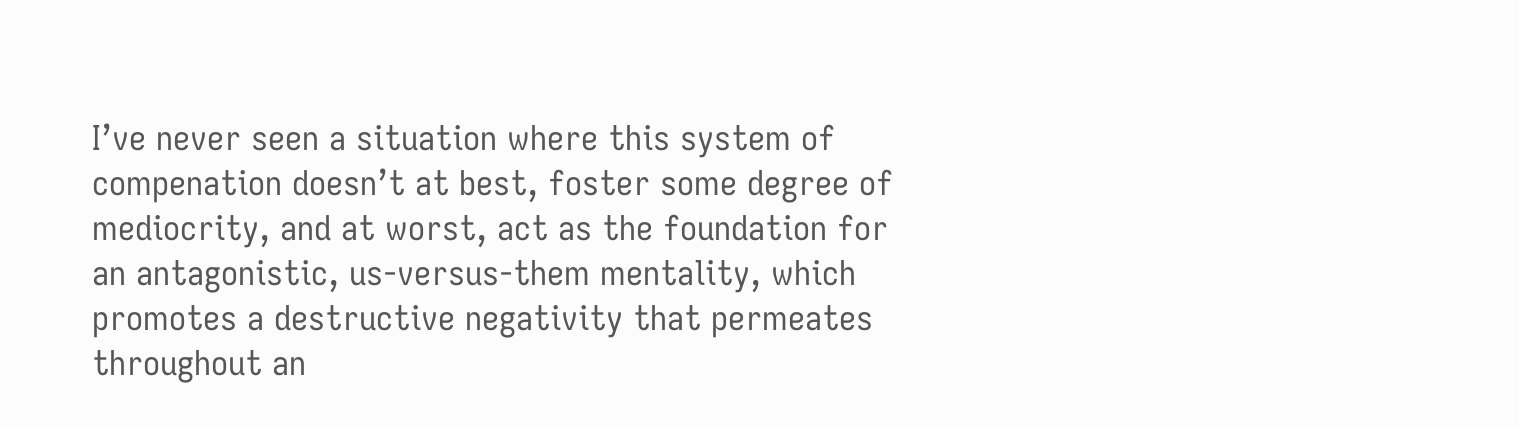I’ve never seen a situation where this system of compenation doesn’t at best, foster some degree of mediocrity, and at worst, act as the foundation for an antagonistic, us-versus-them mentality, which promotes a destructive negativity that permeates throughout an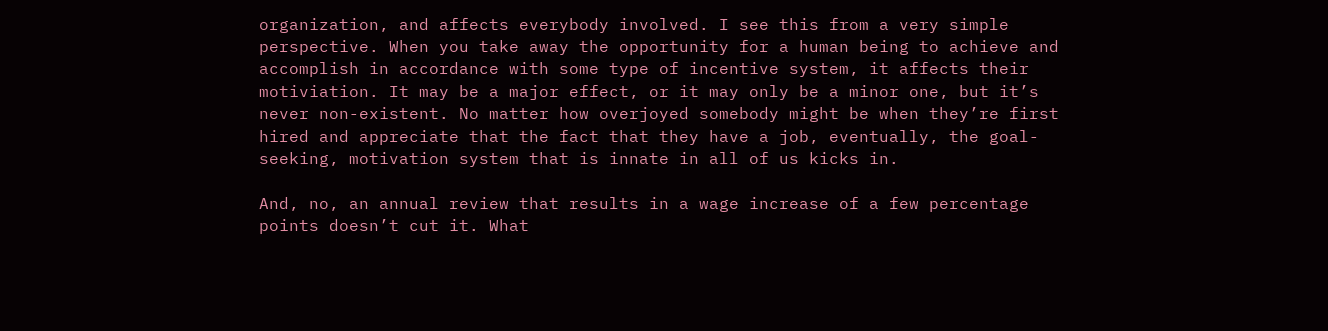organization, and affects everybody involved. I see this from a very simple perspective. When you take away the opportunity for a human being to achieve and accomplish in accordance with some type of incentive system, it affects their motiviation. It may be a major effect, or it may only be a minor one, but it’s never non-existent. No matter how overjoyed somebody might be when they’re first hired and appreciate that the fact that they have a job, eventually, the goal-seeking, motivation system that is innate in all of us kicks in.

And, no, an annual review that results in a wage increase of a few percentage points doesn’t cut it. What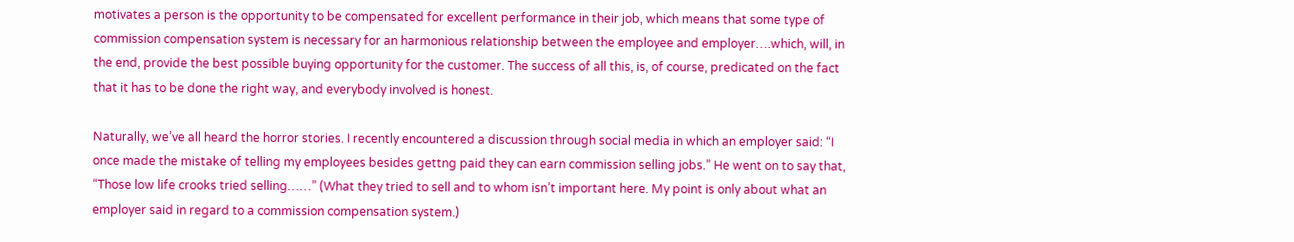motivates a person is the opportunity to be compensated for excellent performance in their job, which means that some type of commission compensation system is necessary for an harmonious relationship between the employee and employer….which, will, in the end, provide the best possible buying opportunity for the customer. The success of all this, is, of course, predicated on the fact that it has to be done the right way, and everybody involved is honest.

Naturally, we’ve all heard the horror stories. I recently encountered a discussion through social media in which an employer said: “I once made the mistake of telling my employees besides gettng paid they can earn commission selling jobs.” He went on to say that, “Those low life crooks tried selling……” (What they tried to sell and to whom isn’t important here. My point is only about what an employer said in regard to a commission compensation system.)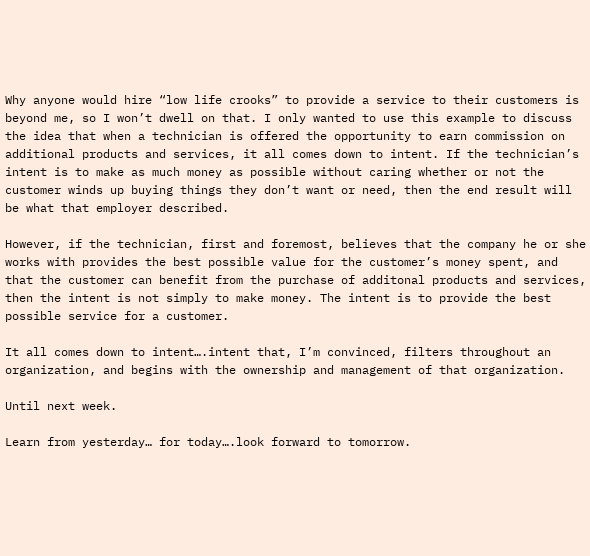Why anyone would hire “low life crooks” to provide a service to their customers is beyond me, so I won’t dwell on that. I only wanted to use this example to discuss the idea that when a technician is offered the opportunity to earn commission on additional products and services, it all comes down to intent. If the technician’s intent is to make as much money as possible without caring whether or not the customer winds up buying things they don’t want or need, then the end result will be what that employer described.

However, if the technician, first and foremost, believes that the company he or she works with provides the best possible value for the customer’s money spent, and that the customer can benefit from the purchase of additonal products and services, then the intent is not simply to make money. The intent is to provide the best possible service for a customer.

It all comes down to intent….intent that, I’m convinced, filters throughout an organization, and begins with the ownership and management of that organization.

Until next week.

Learn from yesterday… for today….look forward to tomorrow.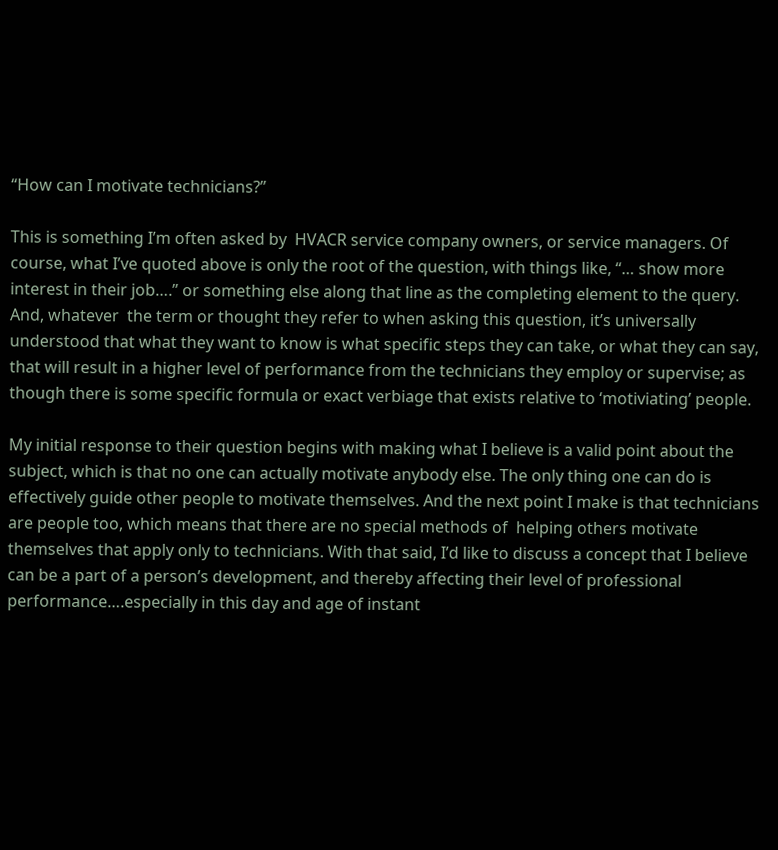“How can I motivate technicians?”

This is something I’m often asked by  HVACR service company owners, or service managers. Of course, what I’ve quoted above is only the root of the question, with things like, “… show more interest in their job….” or something else along that line as the completing element to the query. And, whatever  the term or thought they refer to when asking this question, it’s universally understood that what they want to know is what specific steps they can take, or what they can say, that will result in a higher level of performance from the technicians they employ or supervise; as though there is some specific formula or exact verbiage that exists relative to ‘motiviating’ people.

My initial response to their question begins with making what I believe is a valid point about the subject, which is that no one can actually motivate anybody else. The only thing one can do is effectively guide other people to motivate themselves. And the next point I make is that technicians are people too, which means that there are no special methods of  helping others motivate themselves that apply only to technicians. With that said, I’d like to discuss a concept that I believe can be a part of a person’s development, and thereby affecting their level of professional performance….especially in this day and age of instant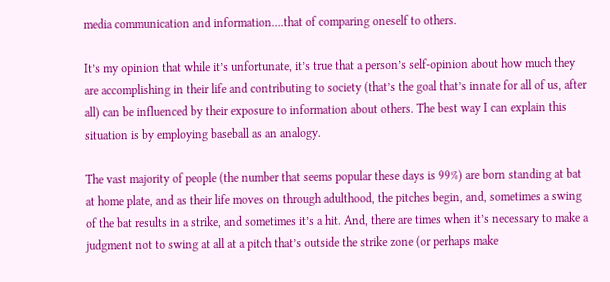media communication and information….that of comparing oneself to others.

It’s my opinion that while it’s unfortunate, it’s true that a person’s self-opinion about how much they are accomplishing in their life and contributing to society (that’s the goal that’s innate for all of us, after all) can be influenced by their exposure to information about others. The best way I can explain this situation is by employing baseball as an analogy.

The vast majority of people (the number that seems popular these days is 99%) are born standing at bat at home plate, and as their life moves on through adulthood, the pitches begin, and, sometimes a swing of the bat results in a strike, and sometimes it’s a hit. And, there are times when it’s necessary to make a judgment not to swing at all at a pitch that’s outside the strike zone (or perhaps make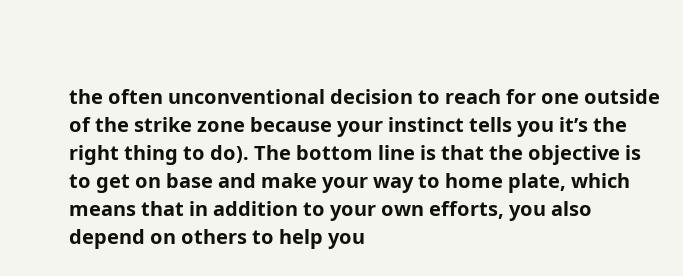the often unconventional decision to reach for one outside of the strike zone because your instinct tells you it’s the right thing to do). The bottom line is that the objective is to get on base and make your way to home plate, which means that in addition to your own efforts, you also depend on others to help you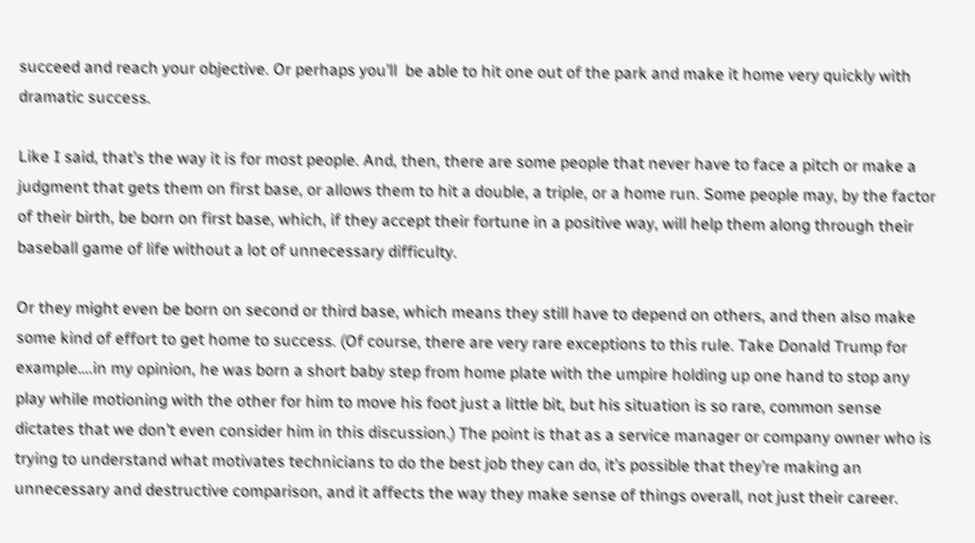succeed and reach your objective. Or perhaps you’ll  be able to hit one out of the park and make it home very quickly with dramatic success.

Like I said, that’s the way it is for most people. And, then, there are some people that never have to face a pitch or make a judgment that gets them on first base, or allows them to hit a double, a triple, or a home run. Some people may, by the factor of their birth, be born on first base, which, if they accept their fortune in a positive way, will help them along through their baseball game of life without a lot of unnecessary difficulty.

Or they might even be born on second or third base, which means they still have to depend on others, and then also make some kind of effort to get home to success. (Of course, there are very rare exceptions to this rule. Take Donald Trump for example….in my opinion, he was born a short baby step from home plate with the umpire holding up one hand to stop any play while motioning with the other for him to move his foot just a little bit, but his situation is so rare, common sense dictates that we don’t even consider him in this discussion.) The point is that as a service manager or company owner who is trying to understand what motivates technicians to do the best job they can do, it’s possible that they’re making an unnecessary and destructive comparison, and it affects the way they make sense of things overall, not just their career.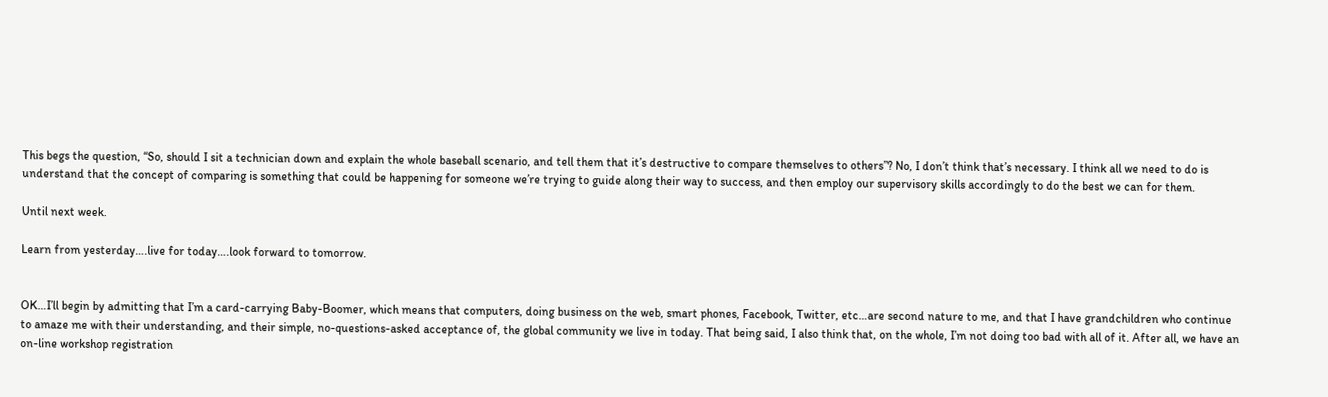This begs the question, “So, should I sit a technician down and explain the whole baseball scenario, and tell them that it’s destructive to compare themselves to others”? No, I don’t think that’s necessary. I think all we need to do is understand that the concept of comparing is something that could be happening for someone we’re trying to guide along their way to success, and then employ our supervisory skills accordingly to do the best we can for them.

Until next week.

Learn from yesterday….live for today….look forward to tomorrow.


OK…I’ll begin by admitting that I’m a card-carrying Baby-Boomer, which means that computers, doing business on the web, smart phones, Facebook, Twitter, etc…are second nature to me, and that I have grandchildren who continue to amaze me with their understanding, and their simple, no-questions-asked acceptance of, the global community we live in today. That being said, I also think that, on the whole, I’m not doing too bad with all of it. After all, we have an on-line workshop registration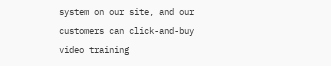system on our site, and our customers can click-and-buy video training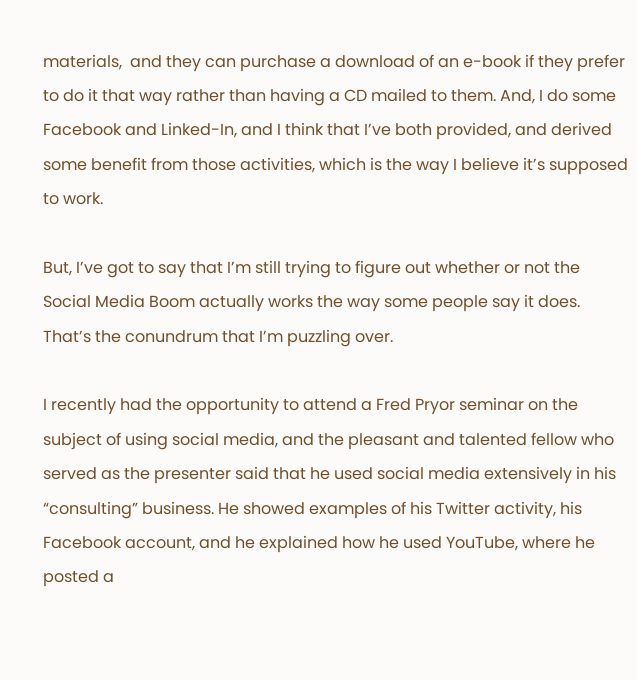materials,  and they can purchase a download of an e-book if they prefer to do it that way rather than having a CD mailed to them. And, I do some Facebook and Linked-In, and I think that I’ve both provided, and derived some benefit from those activities, which is the way I believe it’s supposed to work.

But, I’ve got to say that I’m still trying to figure out whether or not the Social Media Boom actually works the way some people say it does. That’s the conundrum that I’m puzzling over.

I recently had the opportunity to attend a Fred Pryor seminar on the subject of using social media, and the pleasant and talented fellow who served as the presenter said that he used social media extensively in his “consulting” business. He showed examples of his Twitter activity, his Facebook account, and he explained how he used YouTube, where he posted a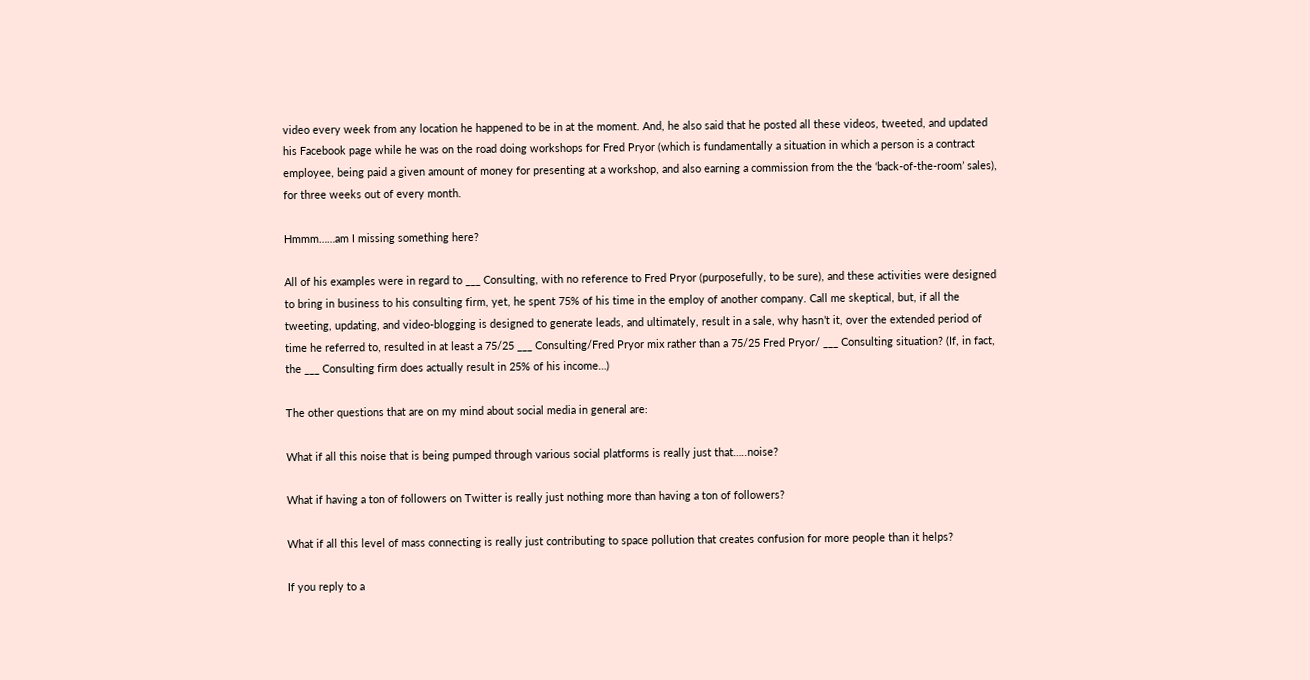video every week from any location he happened to be in at the moment. And, he also said that he posted all these videos, tweeted, and updated his Facebook page while he was on the road doing workshops for Fred Pryor (which is fundamentally a situation in which a person is a contract employee, being paid a given amount of money for presenting at a workshop, and also earning a commission from the the ‘back-of-the-room’ sales), for three weeks out of every month.

Hmmm……am I missing something here?

All of his examples were in regard to ___ Consulting, with no reference to Fred Pryor (purposefully, to be sure), and these activities were designed to bring in business to his consulting firm, yet, he spent 75% of his time in the employ of another company. Call me skeptical, but, if all the tweeting, updating, and video-blogging is designed to generate leads, and ultimately, result in a sale, why hasn’t it, over the extended period of time he referred to, resulted in at least a 75/25 ___ Consulting/Fred Pryor mix rather than a 75/25 Fred Pryor/ ___ Consulting situation? (If, in fact, the ___ Consulting firm does actually result in 25% of his income…)

The other questions that are on my mind about social media in general are:

What if all this noise that is being pumped through various social platforms is really just that…..noise?

What if having a ton of followers on Twitter is really just nothing more than having a ton of followers?

What if all this level of mass connecting is really just contributing to space pollution that creates confusion for more people than it helps?

If you reply to a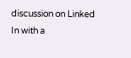discussion on Linked In with a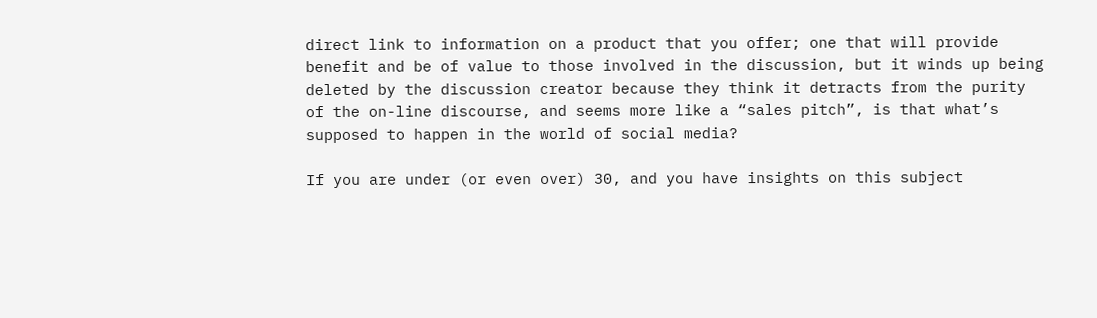direct link to information on a product that you offer; one that will provide benefit and be of value to those involved in the discussion, but it winds up being deleted by the discussion creator because they think it detracts from the purity of the on-line discourse, and seems more like a “sales pitch”, is that what’s supposed to happen in the world of social media?

If you are under (or even over) 30, and you have insights on this subject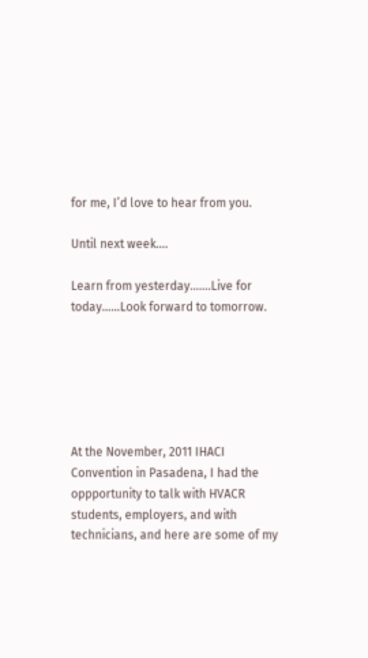for me, I’d love to hear from you.

Until next week….

Learn from yesterday…….Live for today……Look forward to tomorrow.






At the November, 2011 IHACI Convention in Pasadena, I had the oppportunity to talk with HVACR students, employers, and with technicians, and here are some of my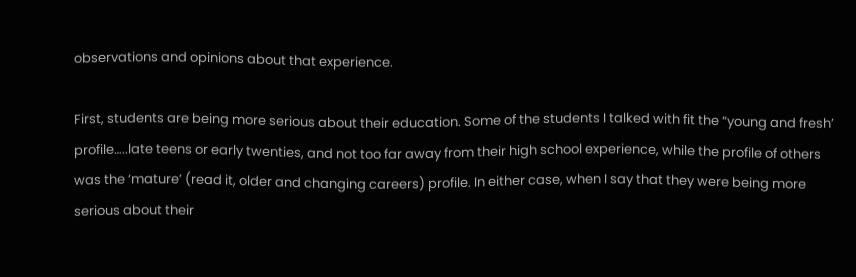observations and opinions about that experience.

First, students are being more serious about their education. Some of the students I talked with fit the “young and fresh’ profile…..late teens or early twenties, and not too far away from their high school experience, while the profile of others was the ‘mature’ (read it, older and changing careers) profile. In either case, when I say that they were being more serious about their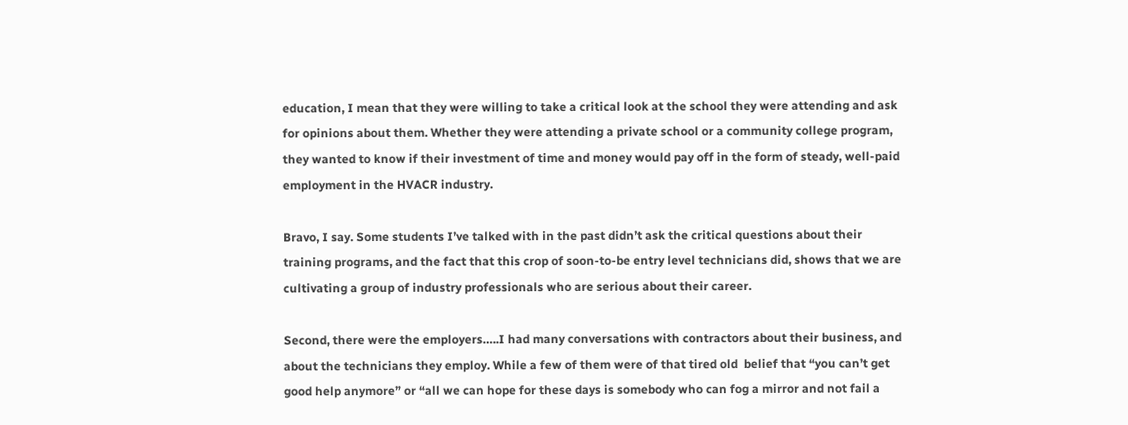education, I mean that they were willing to take a critical look at the school they were attending and ask for opinions about them. Whether they were attending a private school or a community college program, they wanted to know if their investment of time and money would pay off in the form of steady, well-paid employment in the HVACR industry.

Bravo, I say. Some students I’ve talked with in the past didn’t ask the critical questions about their training programs, and the fact that this crop of soon-to-be entry level technicians did, shows that we are cultivating a group of industry professionals who are serious about their career.

Second, there were the employers…..I had many conversations with contractors about their business, and about the technicians they employ. While a few of them were of that tired old  belief that “you can’t get good help anymore” or “all we can hope for these days is somebody who can fog a mirror and not fail a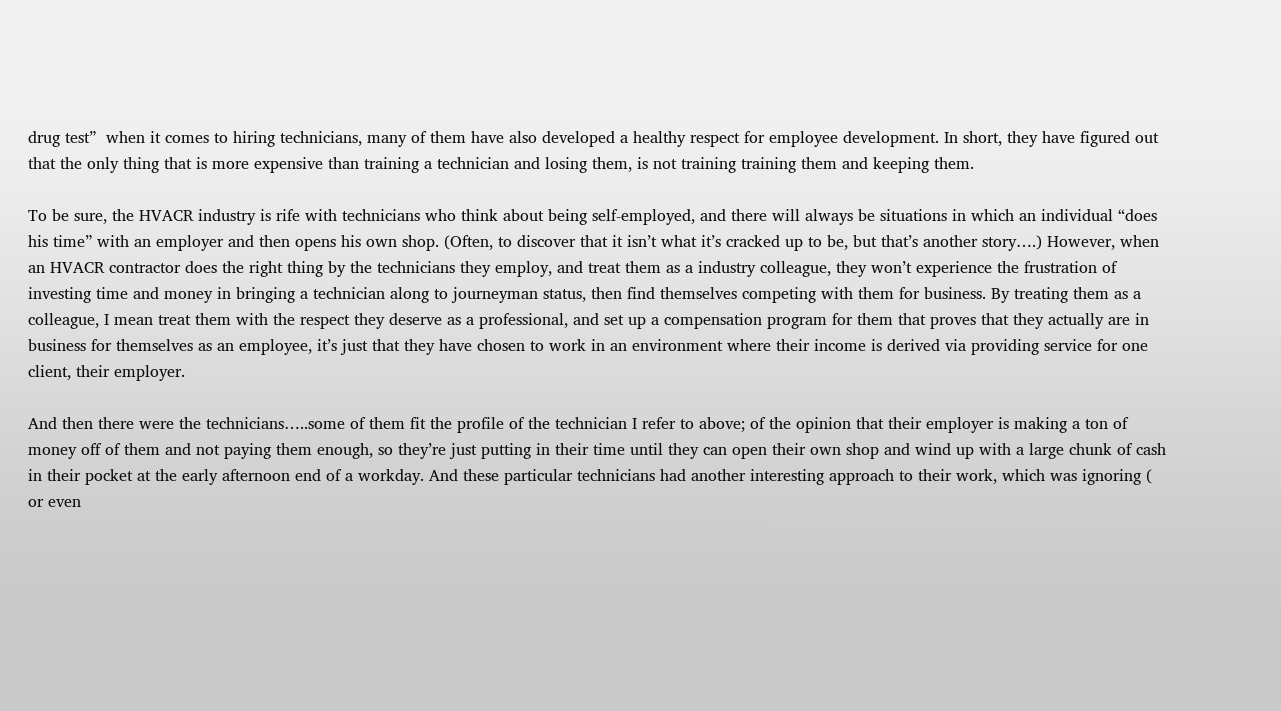drug test”  when it comes to hiring technicians, many of them have also developed a healthy respect for employee development. In short, they have figured out that the only thing that is more expensive than training a technician and losing them, is not training training them and keeping them.

To be sure, the HVACR industry is rife with technicians who think about being self-employed, and there will always be situations in which an individual “does his time” with an employer and then opens his own shop. (Often, to discover that it isn’t what it’s cracked up to be, but that’s another story….) However, when an HVACR contractor does the right thing by the technicians they employ, and treat them as a industry colleague, they won’t experience the frustration of investing time and money in bringing a technician along to journeyman status, then find themselves competing with them for business. By treating them as a colleague, I mean treat them with the respect they deserve as a professional, and set up a compensation program for them that proves that they actually are in business for themselves as an employee, it’s just that they have chosen to work in an environment where their income is derived via providing service for one client, their employer.

And then there were the technicians…..some of them fit the profile of the technician I refer to above; of the opinion that their employer is making a ton of money off of them and not paying them enough, so they’re just putting in their time until they can open their own shop and wind up with a large chunk of cash in their pocket at the early afternoon end of a workday. And these particular technicians had another interesting approach to their work, which was ignoring ( or even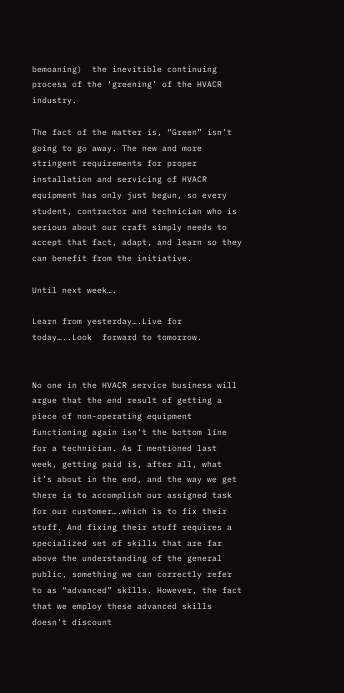bemoaning)  the inevitible continuing process of the ‘greening’ of the HVACR industry.

The fact of the matter is, “Green” isn’t going to go away. The new and more stringent requirements for proper installation and servicing of HVACR equipment has only just begun, so every student, contractor and technician who is serious about our craft simply needs to accept that fact, adapt, and learn so they can benefit from the initiative.

Until next week….

Learn from yesterday….Live for today…..Look  forward to tomorrow.


No one in the HVACR service business will argue that the end result of getting a piece of non-operating equipment functioning again isn’t the bottom line for a technician. As I mentioned last week, getting paid is, after all, what it’s about in the end, and the way we get there is to accomplish our assigned task for our customer….which is to fix their stuff. And fixing their stuff requires a specialized set of skills that are far above the understanding of the general public, something we can correctly refer to as “advanced” skills. However, the fact that we employ these advanced skills doesn’t discount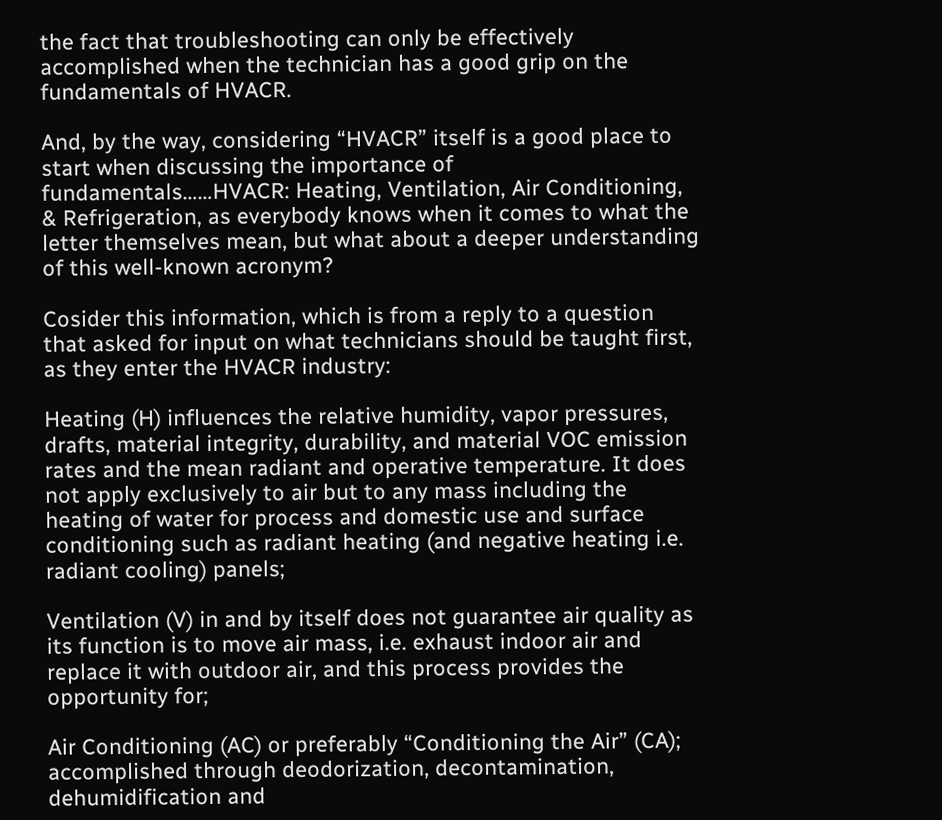the fact that troubleshooting can only be effectively accomplished when the technician has a good grip on the fundamentals of HVACR.

And, by the way, considering “HVACR” itself is a good place to start when discussing the importance of fundamentals……HVACR: Heating, Ventilation, Air Conditioning, & Refrigeration, as everybody knows when it comes to what the letter themselves mean, but what about a deeper understanding of this well-known acronym?

Cosider this information, which is from a reply to a question that asked for input on what technicians should be taught first, as they enter the HVACR industry:

Heating (H) influences the relative humidity, vapor pressures, drafts, material integrity, durability, and material VOC emission rates and the mean radiant and operative temperature. It does not apply exclusively to air but to any mass including the heating of water for process and domestic use and surface conditioning such as radiant heating (and negative heating i.e. radiant cooling) panels;

Ventilation (V) in and by itself does not guarantee air quality as its function is to move air mass, i.e. exhaust indoor air and replace it with outdoor air, and this process provides the opportunity for;

Air Conditioning (AC) or preferably “Conditioning the Air” (CA); accomplished through deodorization, decontamination, dehumidification and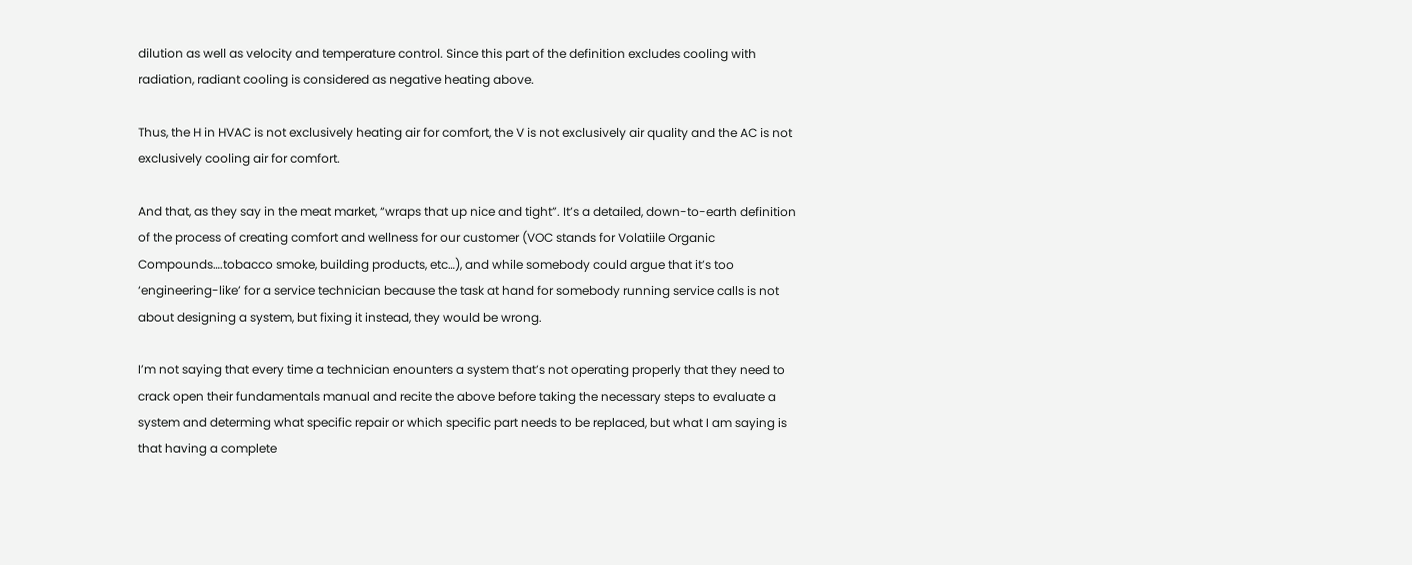dilution as well as velocity and temperature control. Since this part of the definition excludes cooling with radiation, radiant cooling is considered as negative heating above.

Thus, the H in HVAC is not exclusively heating air for comfort, the V is not exclusively air quality and the AC is not exclusively cooling air for comfort.

And that, as they say in the meat market, “wraps that up nice and tight”. It’s a detailed, down-to-earth definition of the process of creating comfort and wellness for our customer (VOC stands for Volatiile Organic Compounds….tobacco smoke, building products, etc…), and while somebody could argue that it’s too ‘engineering-like’ for a service technician because the task at hand for somebody running service calls is not about designing a system, but fixing it instead, they would be wrong.

I’m not saying that every time a technician enounters a system that’s not operating properly that they need to crack open their fundamentals manual and recite the above before taking the necessary steps to evaluate a system and determing what specific repair or which specific part needs to be replaced, but what I am saying is that having a complete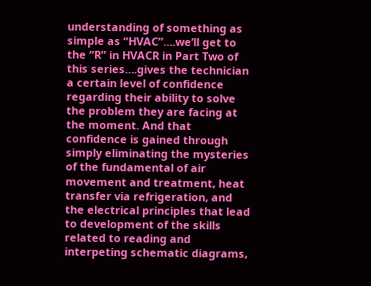understanding of something as simple as “HVAC”….we’ll get to the “R” in HVACR in Part Two of this series….gives the technician a certain level of confidence regarding their ability to solve the problem they are facing at the moment. And that confidence is gained through simply eliminating the mysteries of the fundamental of air movement and treatment, heat transfer via refrigeration, and the electrical principles that lead to development of the skills related to reading and interpeting schematic diagrams,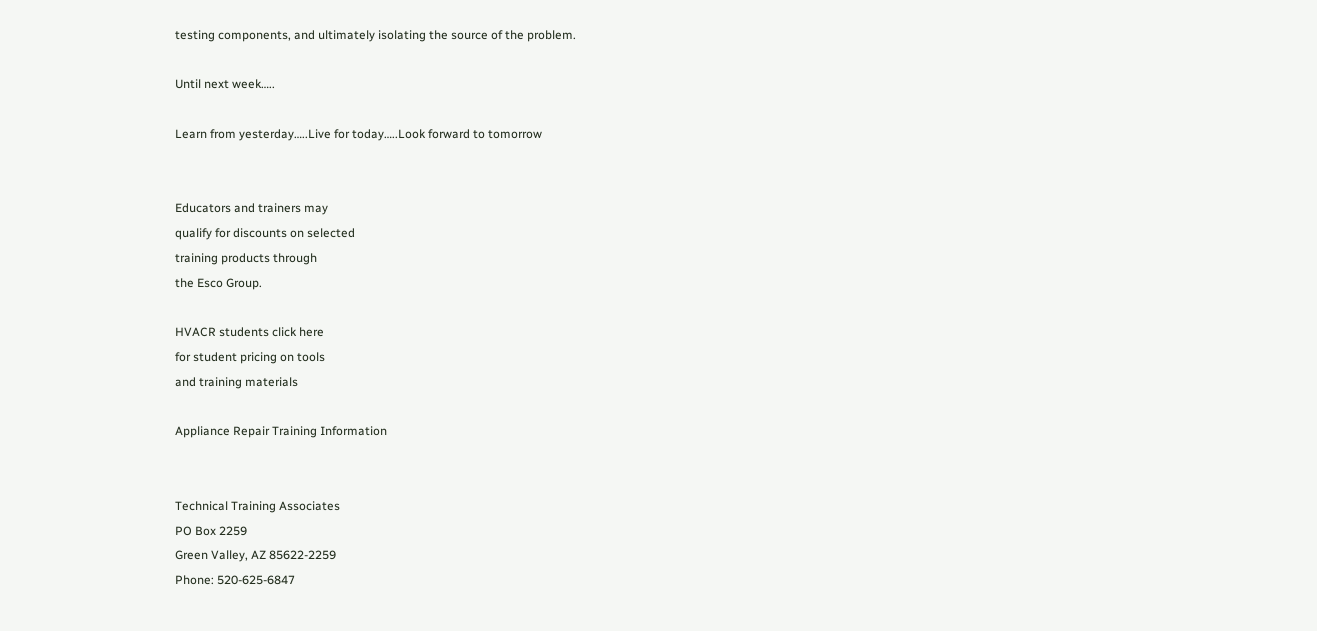testing components, and ultimately isolating the source of the problem.

Until next week…..

Learn from yesterday…..Live for today…..Look forward to tomorrow


Educators and trainers may
qualify for discounts on selected
training products through
the Esco Group.

HVACR students click here
for student pricing on tools
and training materials

Appliance Repair Training Information


Technical Training Associates
PO Box 2259
Green Valley, AZ 85622-2259
Phone: 520-625-6847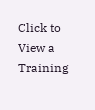Click to View a
Training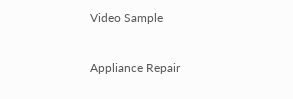Video Sample


Appliance Repair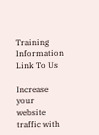Training Information
Link To Us

Increase your website traffic with